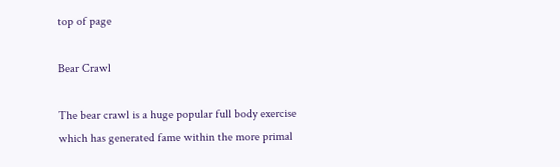top of page

Bear Crawl

The bear crawl is a huge popular full body exercise which has generated fame within the more primal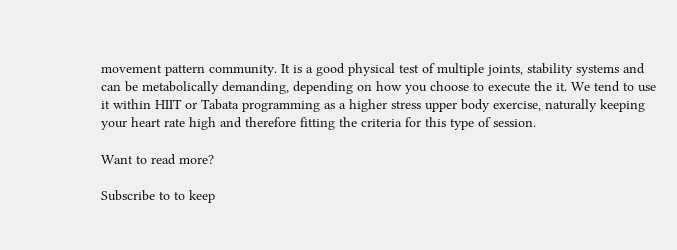movement pattern community. It is a good physical test of multiple joints, stability systems and can be metabolically demanding, depending on how you choose to execute the it. We tend to use it within HIIT or Tabata programming as a higher stress upper body exercise, naturally keeping your heart rate high and therefore fitting the criteria for this type of session.

Want to read more?

Subscribe to to keep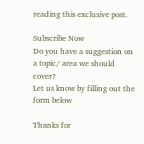reading this exclusive post.

Subscribe Now
Do you have a suggestion on a topic/ area we should cover?
Let us know by filling out the form below

Thanks for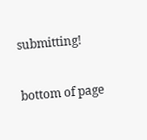submitting!

bottom of page